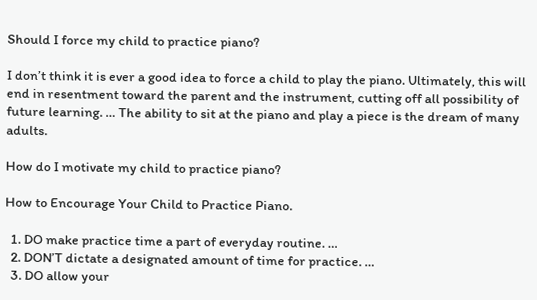Should I force my child to practice piano?

I don’t think it is ever a good idea to force a child to play the piano. Ultimately, this will end in resentment toward the parent and the instrument, cutting off all possibility of future learning. … The ability to sit at the piano and play a piece is the dream of many adults.

How do I motivate my child to practice piano?

How to Encourage Your Child to Practice Piano.

  1. DO make practice time a part of everyday routine. …
  2. DON’T dictate a designated amount of time for practice. …
  3. DO allow your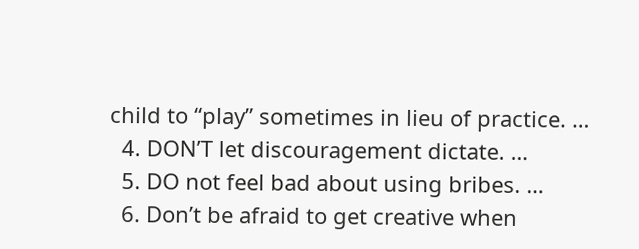child to “play” sometimes in lieu of practice. …
  4. DON’T let discouragement dictate. …
  5. DO not feel bad about using bribes. …
  6. Don’t be afraid to get creative when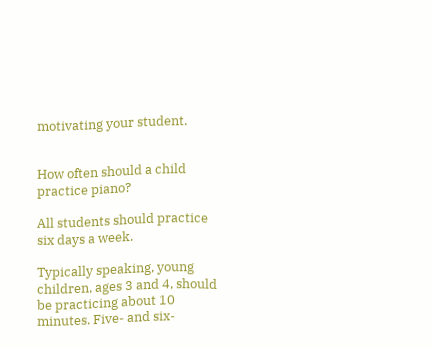motivating your student.


How often should a child practice piano?

All students should practice six days a week.

Typically speaking, young children, ages 3 and 4, should be practicing about 10 minutes. Five- and six-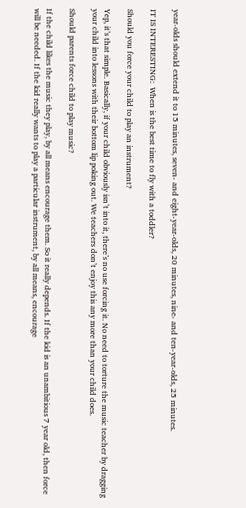year-olds should extend it to 15 minutes, seven- and eight-year-olds, 20 minutes, nine- and ten-year-olds, 25 minutes.

IT IS INTERESTING:  When is the best time to fly with a toddler?

Should you force your child to play an instrument?

Yep, it’s that simple. Basically, if your child obviously isn’t into it, there’s no use forcing it. No need to torture the music teacher by dragging your child into lessons with their bottom lip poking out. We teachers don’t enjoy this any more than your child does.

Should parents force child to play music?

If the child likes the music they play, by all means encourage them. So it really depends. If the kid is an unambitious 7 year old, then force will be needed. If the kid really wants to play a particular instrument, by all means, encourage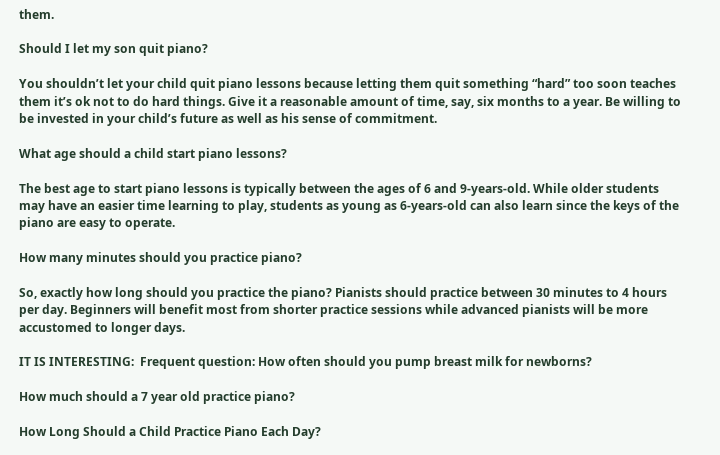them.

Should I let my son quit piano?

You shouldn’t let your child quit piano lessons because letting them quit something “hard” too soon teaches them it’s ok not to do hard things. Give it a reasonable amount of time, say, six months to a year. Be willing to be invested in your child’s future as well as his sense of commitment.

What age should a child start piano lessons?

The best age to start piano lessons is typically between the ages of 6 and 9-years-old. While older students may have an easier time learning to play, students as young as 6-years-old can also learn since the keys of the piano are easy to operate.

How many minutes should you practice piano?

So, exactly how long should you practice the piano? Pianists should practice between 30 minutes to 4 hours per day. Beginners will benefit most from shorter practice sessions while advanced pianists will be more accustomed to longer days.

IT IS INTERESTING:  Frequent question: How often should you pump breast milk for newborns?

How much should a 7 year old practice piano?

How Long Should a Child Practice Piano Each Day?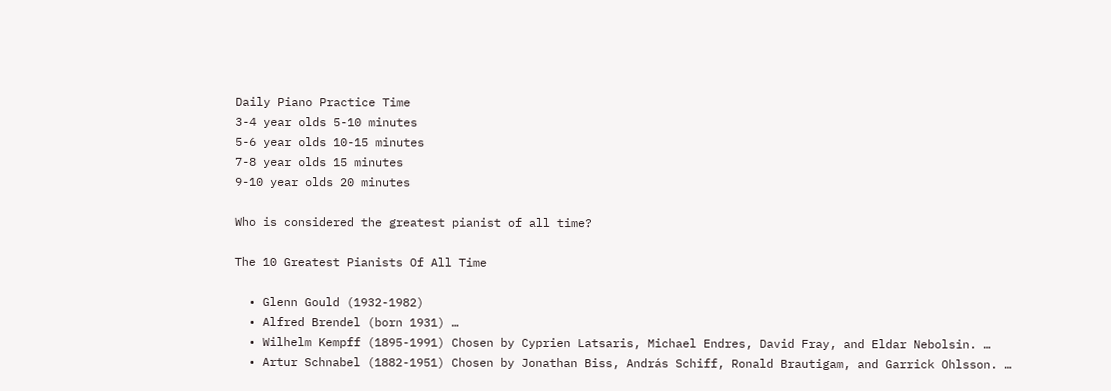Daily Piano Practice Time
3-4 year olds 5-10 minutes
5-6 year olds 10-15 minutes
7-8 year olds 15 minutes
9-10 year olds 20 minutes

Who is considered the greatest pianist of all time?

The 10 Greatest Pianists Of All Time

  • Glenn Gould (1932-1982)
  • Alfred Brendel (born 1931) …
  • Wilhelm Kempff (1895-1991) Chosen by Cyprien Latsaris, Michael Endres, David Fray, and Eldar Nebolsin. …
  • Artur Schnabel (1882-1951) Chosen by Jonathan Biss, András Schiff, Ronald Brautigam, and Garrick Ohlsson. …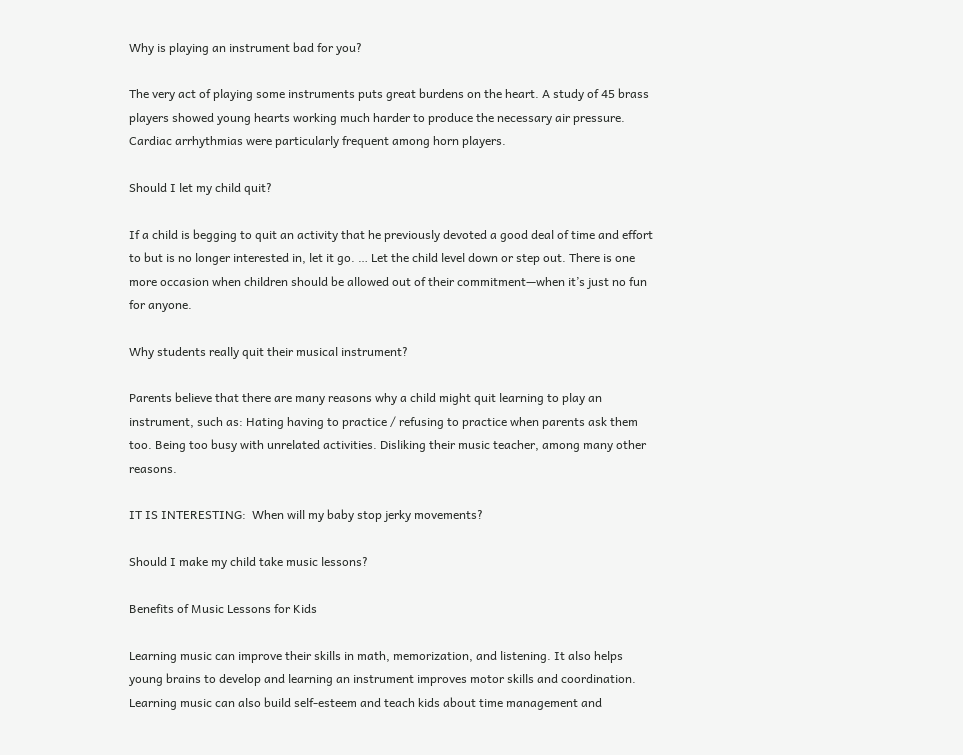Why is playing an instrument bad for you?

The very act of playing some instruments puts great burdens on the heart. A study of 45 brass players showed young hearts working much harder to produce the necessary air pressure. Cardiac arrhythmias were particularly frequent among horn players.

Should I let my child quit?

If a child is begging to quit an activity that he previously devoted a good deal of time and effort to but is no longer interested in, let it go. … Let the child level down or step out. There is one more occasion when children should be allowed out of their commitment—when it’s just no fun for anyone.

Why students really quit their musical instrument?

Parents believe that there are many reasons why a child might quit learning to play an instrument, such as: Hating having to practice / refusing to practice when parents ask them too. Being too busy with unrelated activities. Disliking their music teacher, among many other reasons.

IT IS INTERESTING:  When will my baby stop jerky movements?

Should I make my child take music lessons?

Benefits of Music Lessons for Kids

Learning music can improve their skills in math, memorization, and listening. It also helps young brains to develop and learning an instrument improves motor skills and coordination. Learning music can also build self-esteem and teach kids about time management and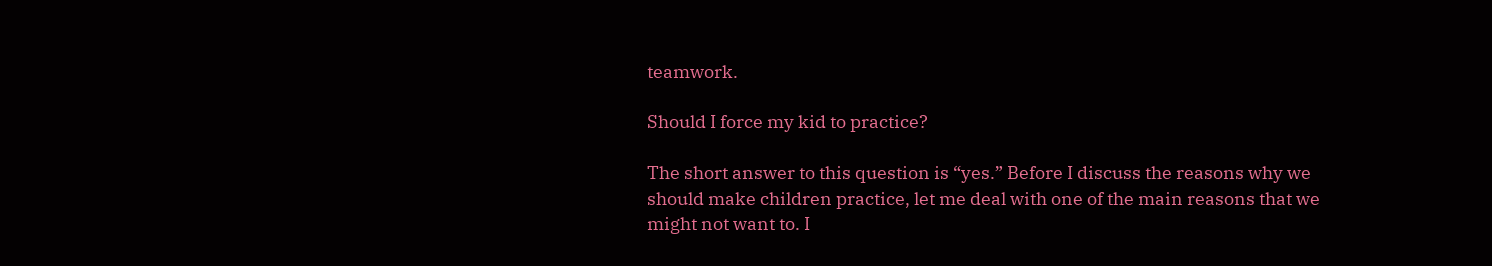teamwork.

Should I force my kid to practice?

The short answer to this question is “yes.” Before I discuss the reasons why we should make children practice, let me deal with one of the main reasons that we might not want to. I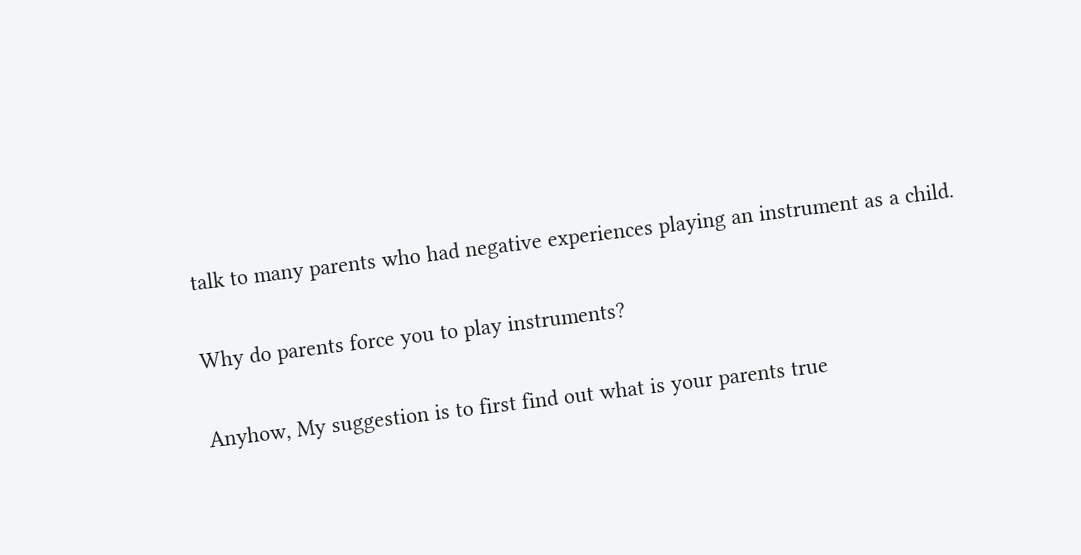talk to many parents who had negative experiences playing an instrument as a child.

Why do parents force you to play instruments?

Anyhow, My suggestion is to first find out what is your parents true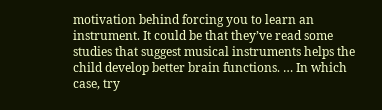motivation behind forcing you to learn an instrument. It could be that they’ve read some studies that suggest musical instruments helps the child develop better brain functions. … In which case, try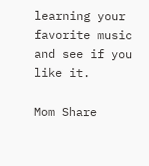learning your favorite music and see if you like it.

Mom Share